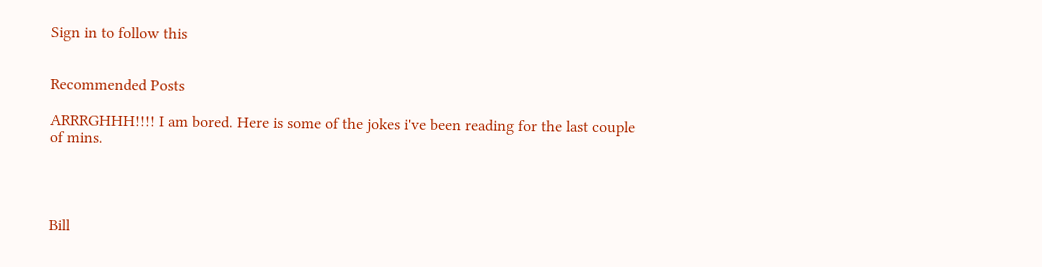Sign in to follow this


Recommended Posts

ARRRGHHH!!!! I am bored. Here is some of the jokes i've been reading for the last couple of mins.




Bill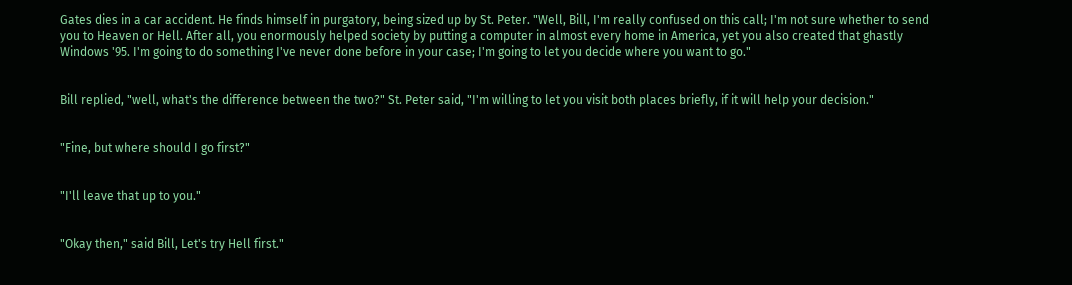Gates dies in a car accident. He finds himself in purgatory, being sized up by St. Peter. "Well, Bill, I'm really confused on this call; I'm not sure whether to send you to Heaven or Hell. After all, you enormously helped society by putting a computer in almost every home in America, yet you also created that ghastly Windows '95. I'm going to do something I've never done before in your case; I'm going to let you decide where you want to go."


Bill replied, "well, what's the difference between the two?" St. Peter said, "I'm willing to let you visit both places briefly, if it will help your decision."


"Fine, but where should I go first?"


"I'll leave that up to you."


"Okay then," said Bill, Let's try Hell first."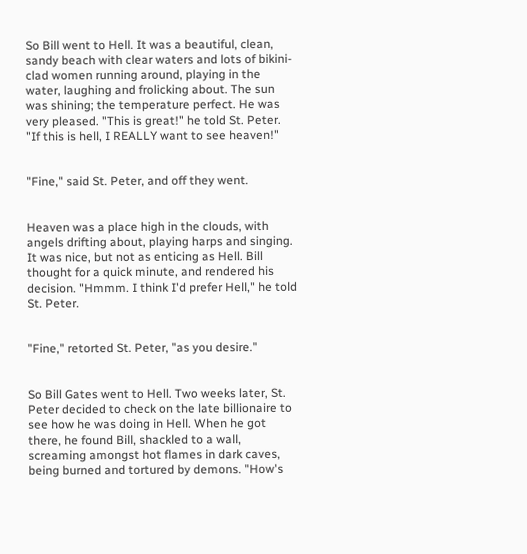So Bill went to Hell. It was a beautiful, clean, sandy beach with clear waters and lots of bikini-clad women running around, playing in the water, laughing and frolicking about. The sun was shining; the temperature perfect. He was very pleased. "This is great!" he told St. Peter. "If this is hell, I REALLY want to see heaven!"


"Fine," said St. Peter, and off they went.


Heaven was a place high in the clouds, with angels drifting about, playing harps and singing. It was nice, but not as enticing as Hell. Bill thought for a quick minute, and rendered his decision. "Hmmm. I think I'd prefer Hell," he told St. Peter.


"Fine," retorted St. Peter, "as you desire."


So Bill Gates went to Hell. Two weeks later, St. Peter decided to check on the late billionaire to see how he was doing in Hell. When he got there, he found Bill, shackled to a wall, screaming amongst hot flames in dark caves, being burned and tortured by demons. "How's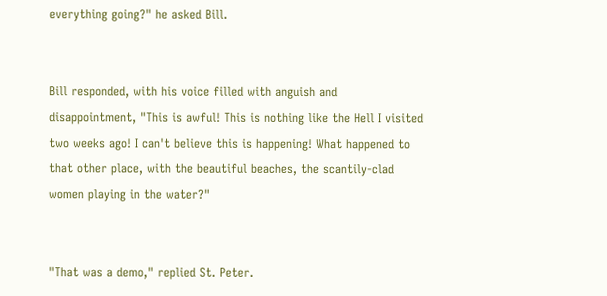everything going?" he asked Bill.


Bill responded, with his voice filled with anguish and disappointment, "This is awful! This is nothing like the Hell I visited two weeks ago! I can't believe this is happening! What happened to that other place, with the beautiful beaches, the scantily-clad women playing in the water?"


"That was a demo," replied St. Peter.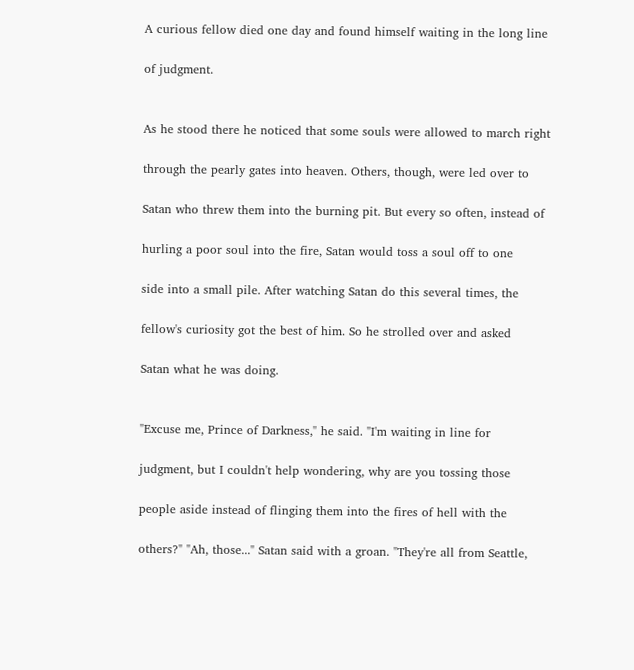A curious fellow died one day and found himself waiting in the long line

of judgment.


As he stood there he noticed that some souls were allowed to march right

through the pearly gates into heaven. Others, though, were led over to

Satan who threw them into the burning pit. But every so often, instead of

hurling a poor soul into the fire, Satan would toss a soul off to one

side into a small pile. After watching Satan do this several times, the

fellow's curiosity got the best of him. So he strolled over and asked

Satan what he was doing.


"Excuse me, Prince of Darkness," he said. "I'm waiting in line for

judgment, but I couldn't help wondering, why are you tossing those

people aside instead of flinging them into the fires of hell with the

others?" "Ah, those..." Satan said with a groan. "They're all from Seattle,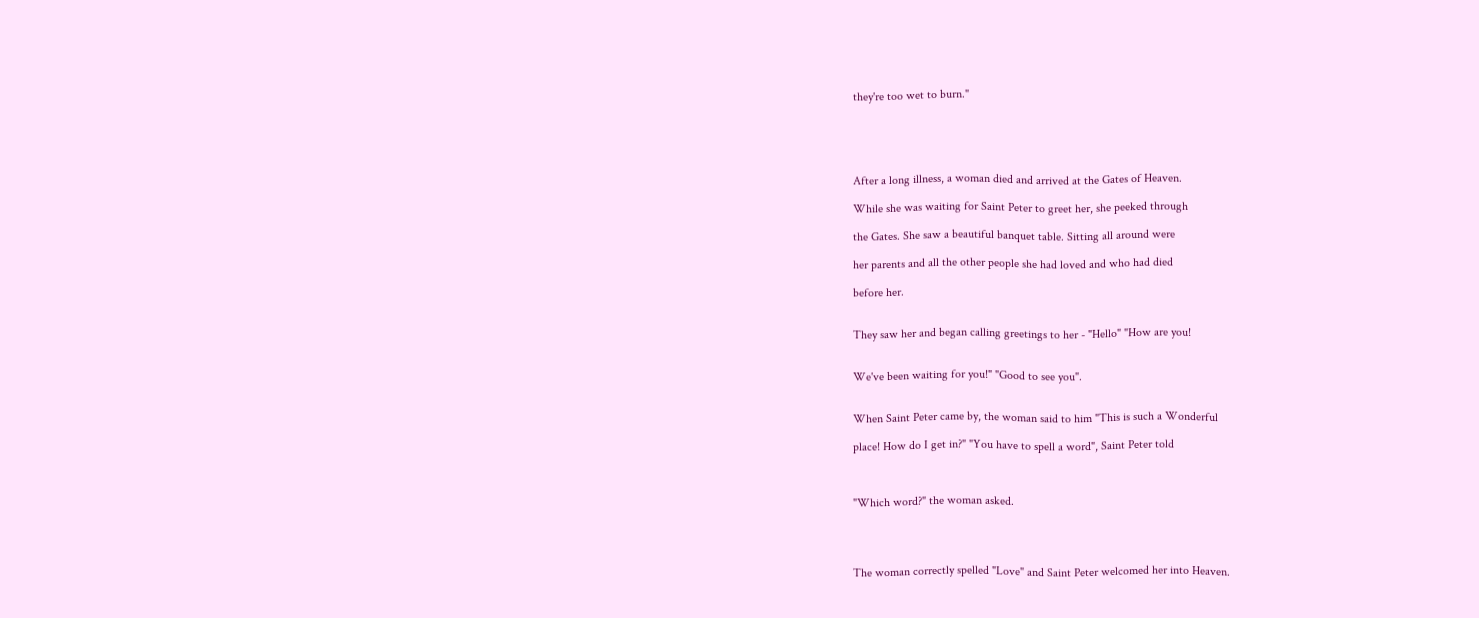they're too wet to burn."





After a long illness, a woman died and arrived at the Gates of Heaven.

While she was waiting for Saint Peter to greet her, she peeked through

the Gates. She saw a beautiful banquet table. Sitting all around were

her parents and all the other people she had loved and who had died

before her.


They saw her and began calling greetings to her - "Hello" "How are you!


We've been waiting for you!" "Good to see you".


When Saint Peter came by, the woman said to him "This is such a Wonderful

place! How do I get in?" "You have to spell a word", Saint Peter told



"Which word?" the woman asked.




The woman correctly spelled "Love" and Saint Peter welcomed her into Heaven.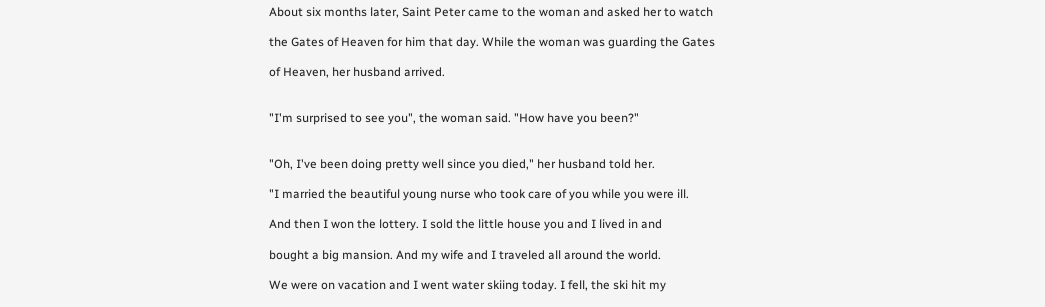About six months later, Saint Peter came to the woman and asked her to watch

the Gates of Heaven for him that day. While the woman was guarding the Gates

of Heaven, her husband arrived.


"I'm surprised to see you", the woman said. "How have you been?"


"Oh, I've been doing pretty well since you died," her husband told her.

"I married the beautiful young nurse who took care of you while you were ill.

And then I won the lottery. I sold the little house you and I lived in and

bought a big mansion. And my wife and I traveled all around the world.

We were on vacation and I went water skiing today. I fell, the ski hit my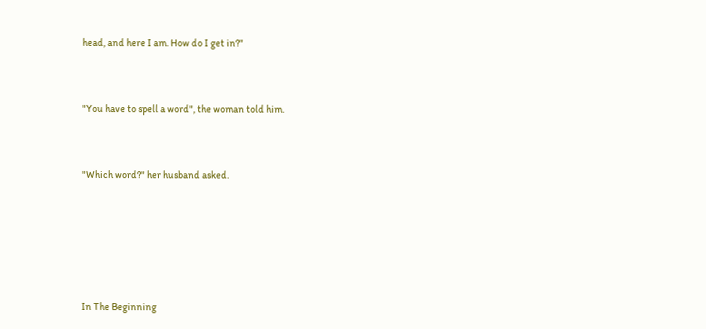head, and here I am. How do I get in?"


"You have to spell a word", the woman told him.


"Which word?" her husband asked.





In The Beginning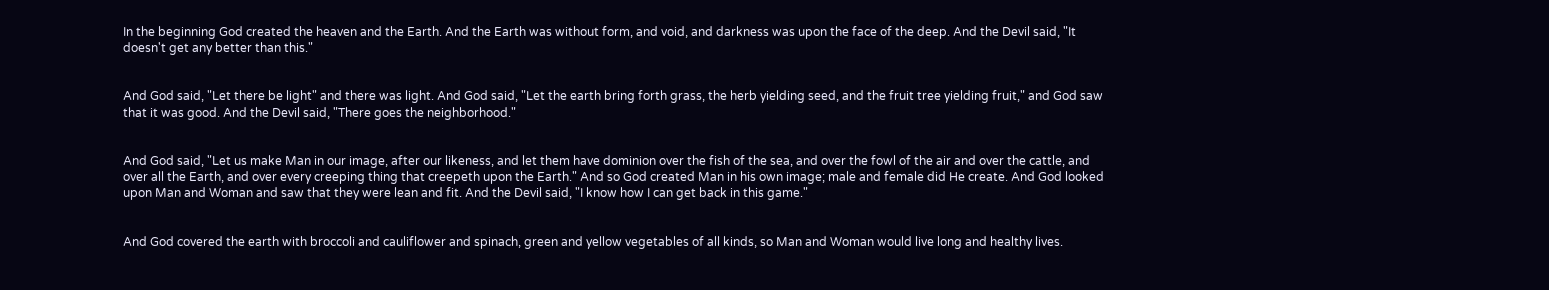In the beginning God created the heaven and the Earth. And the Earth was without form, and void, and darkness was upon the face of the deep. And the Devil said, "It doesn't get any better than this."


And God said, "Let there be light" and there was light. And God said, "Let the earth bring forth grass, the herb yielding seed, and the fruit tree yielding fruit," and God saw that it was good. And the Devil said, "There goes the neighborhood."


And God said, "Let us make Man in our image, after our likeness, and let them have dominion over the fish of the sea, and over the fowl of the air and over the cattle, and over all the Earth, and over every creeping thing that creepeth upon the Earth." And so God created Man in his own image; male and female did He create. And God looked upon Man and Woman and saw that they were lean and fit. And the Devil said, "I know how I can get back in this game."


And God covered the earth with broccoli and cauliflower and spinach, green and yellow vegetables of all kinds, so Man and Woman would live long and healthy lives.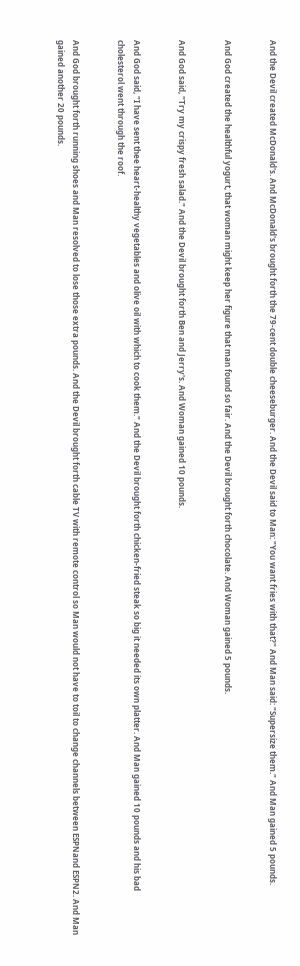And the Devil created McDonald's. And McDonald's brought forth the 79-cent double cheeseburger. And the Devil said to Man: "You want fries with that?" And Man said: "Supersize them." And Man gained 5 pounds.


And God created the healthful yogurt, that woman might keep her figure that man found so fair. And the Devil brought forth chocolate. And Woman gained 5 pounds.


And God said, "Try my crispy fresh salad." And the Devil brought forth Ben and Jerry's. And Woman gained 10 pounds.


And God said, "I have sent thee heart-healthy vegetables and olive oil with which to cook them." And the Devil brought forth chicken-fried steak so big it needed its own platter. And Man gained 10 pounds and his bad cholesterol went through the roof.


And God brought forth running shoes and Man resolved to lose those extra pounds. And the Devil brought forth cable TV with remote control so Man would not have to toil to change channels between ESPNand ESPN2. And Man gained another 20 pounds.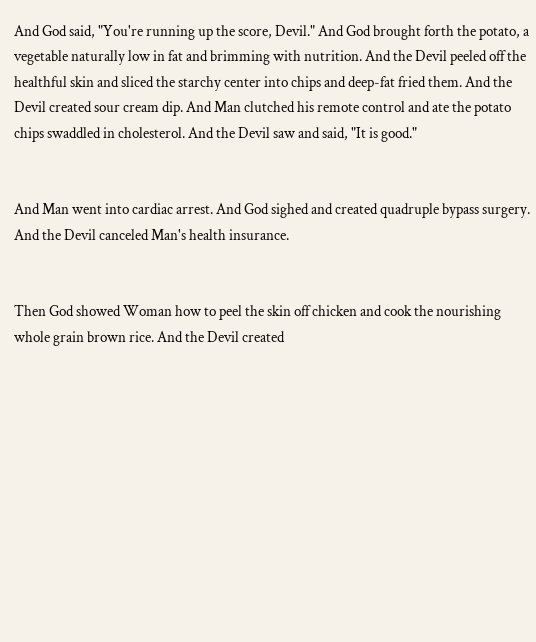And God said, "You're running up the score, Devil." And God brought forth the potato, a vegetable naturally low in fat and brimming with nutrition. And the Devil peeled off the healthful skin and sliced the starchy center into chips and deep-fat fried them. And the Devil created sour cream dip. And Man clutched his remote control and ate the potato chips swaddled in cholesterol. And the Devil saw and said, "It is good."


And Man went into cardiac arrest. And God sighed and created quadruple bypass surgery. And the Devil canceled Man's health insurance.


Then God showed Woman how to peel the skin off chicken and cook the nourishing whole grain brown rice. And the Devil created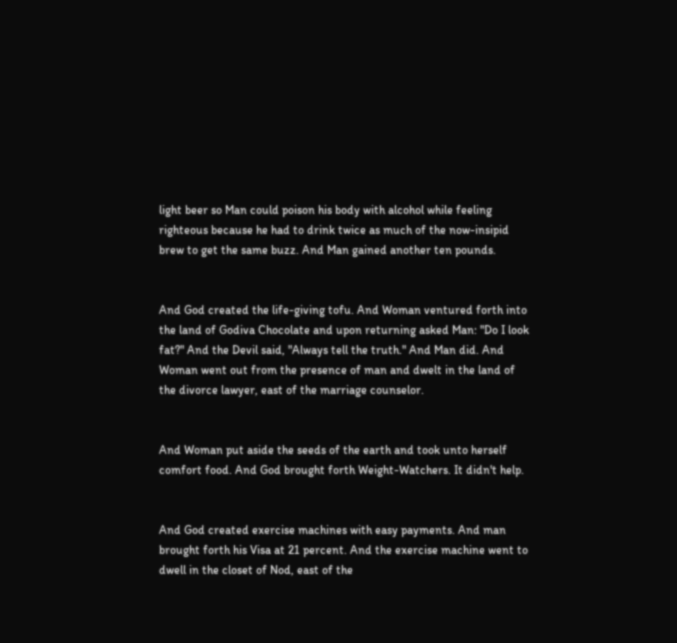light beer so Man could poison his body with alcohol while feeling righteous because he had to drink twice as much of the now-insipid brew to get the same buzz. And Man gained another ten pounds.


And God created the life-giving tofu. And Woman ventured forth into the land of Godiva Chocolate and upon returning asked Man: "Do I look fat?" And the Devil said, "Always tell the truth." And Man did. And Woman went out from the presence of man and dwelt in the land of the divorce lawyer, east of the marriage counselor.


And Woman put aside the seeds of the earth and took unto herself comfort food. And God brought forth Weight-Watchers. It didn't help.


And God created exercise machines with easy payments. And man brought forth his Visa at 21 percent. And the exercise machine went to dwell in the closet of Nod, east of the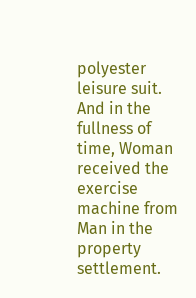polyester leisure suit. And in the fullness of time, Woman received the exercise machine from Man in the property settlement.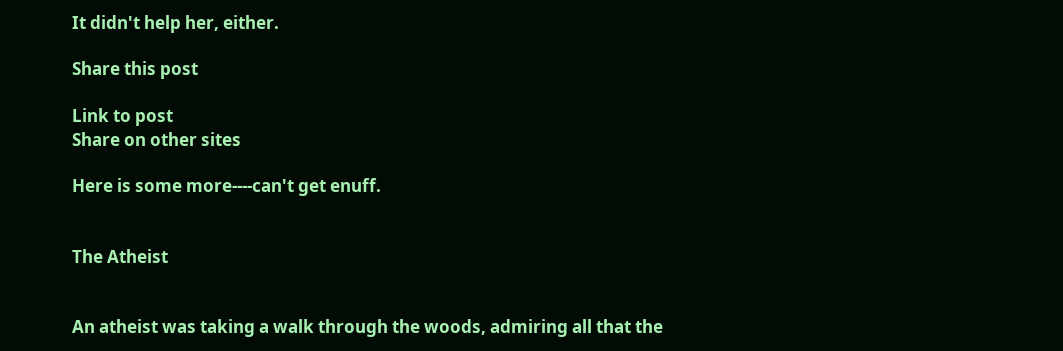It didn't help her, either.

Share this post

Link to post
Share on other sites

Here is some more----can't get enuff.


The Atheist


An atheist was taking a walk through the woods, admiring all that the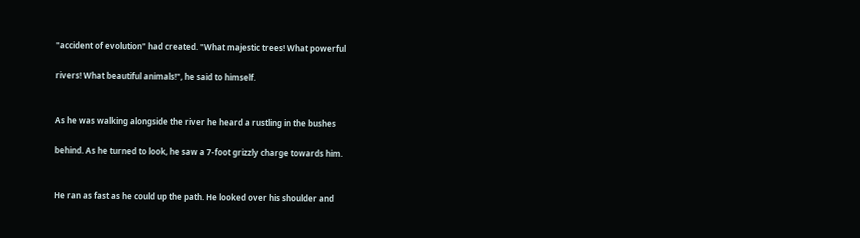"accident of evolution" had created. "What majestic trees! What powerful

rivers! What beautiful animals!", he said to himself.


As he was walking alongside the river he heard a rustling in the bushes

behind. As he turned to look, he saw a 7-foot grizzly charge towards him.


He ran as fast as he could up the path. He looked over his shoulder and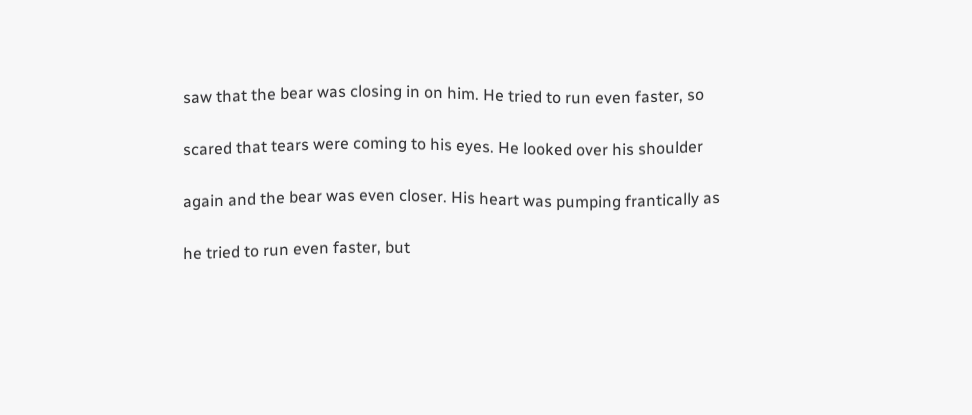saw that the bear was closing in on him. He tried to run even faster, so

scared that tears were coming to his eyes. He looked over his shoulder

again and the bear was even closer. His heart was pumping frantically as

he tried to run even faster, but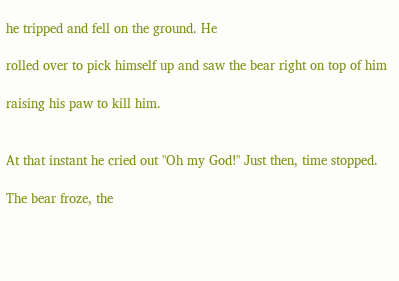he tripped and fell on the ground. He

rolled over to pick himself up and saw the bear right on top of him

raising his paw to kill him.


At that instant he cried out "Oh my God!" Just then, time stopped.

The bear froze, the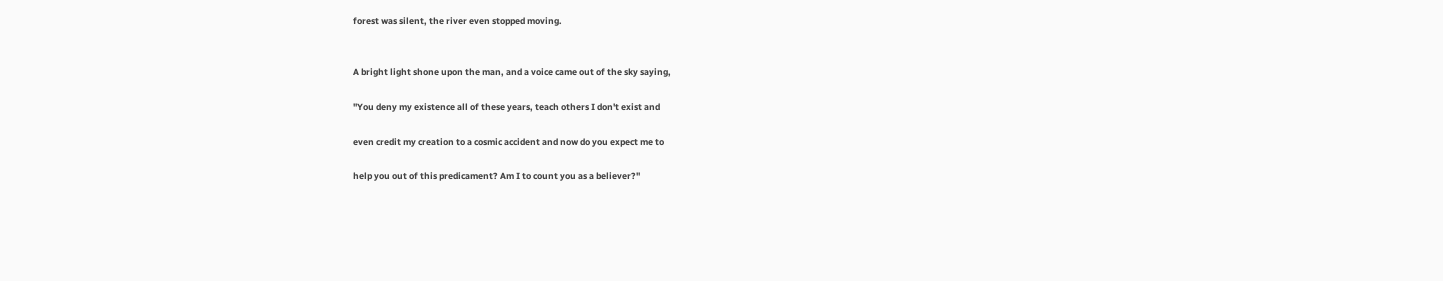forest was silent, the river even stopped moving.


A bright light shone upon the man, and a voice came out of the sky saying,

"You deny my existence all of these years, teach others I don't exist and

even credit my creation to a cosmic accident and now do you expect me to

help you out of this predicament? Am I to count you as a believer?"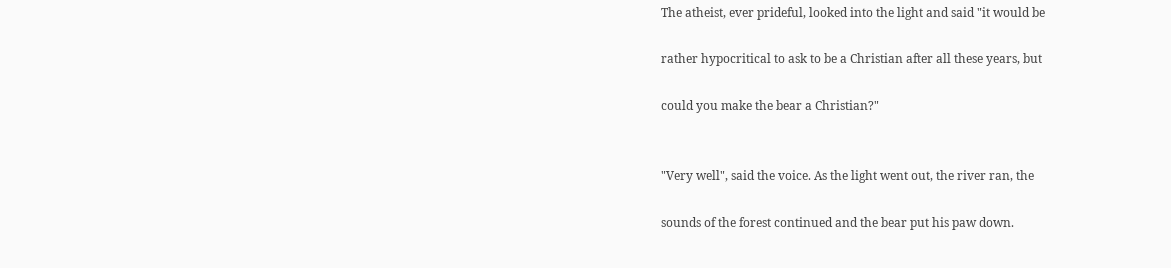The atheist, ever prideful, looked into the light and said "it would be

rather hypocritical to ask to be a Christian after all these years, but

could you make the bear a Christian?"


"Very well", said the voice. As the light went out, the river ran, the

sounds of the forest continued and the bear put his paw down.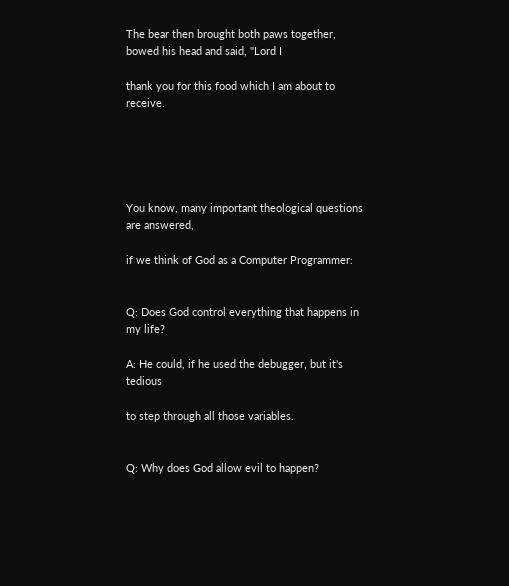The bear then brought both paws together, bowed his head and said, "Lord I

thank you for this food which I am about to receive.





You know, many important theological questions are answered,

if we think of God as a Computer Programmer:


Q: Does God control everything that happens in my life?

A: He could, if he used the debugger, but it's tedious

to step through all those variables.


Q: Why does God allow evil to happen?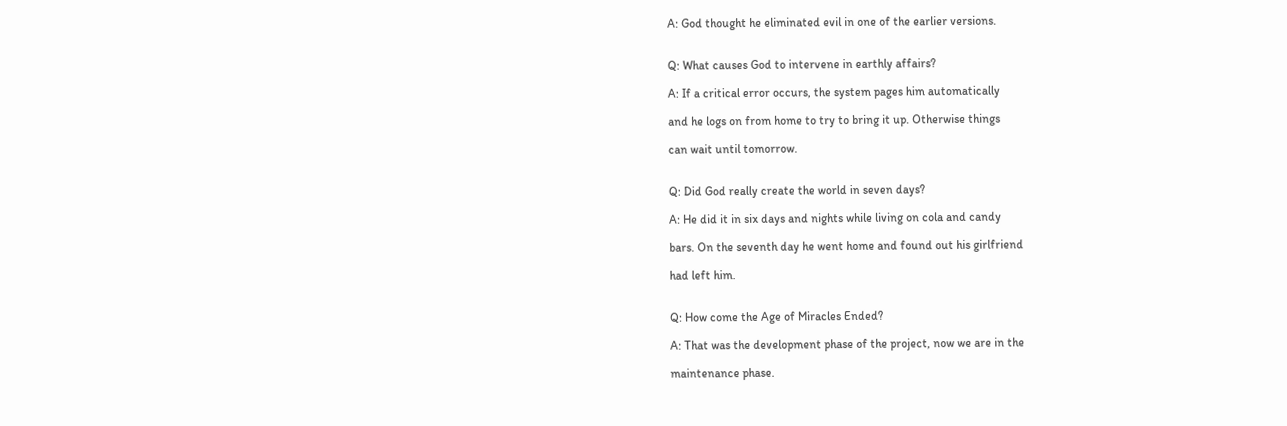A: God thought he eliminated evil in one of the earlier versions.


Q: What causes God to intervene in earthly affairs?

A: If a critical error occurs, the system pages him automatically

and he logs on from home to try to bring it up. Otherwise things

can wait until tomorrow.


Q: Did God really create the world in seven days?

A: He did it in six days and nights while living on cola and candy

bars. On the seventh day he went home and found out his girlfriend

had left him.


Q: How come the Age of Miracles Ended?

A: That was the development phase of the project, now we are in the

maintenance phase.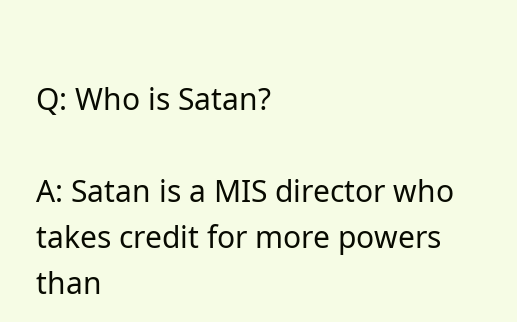Q: Who is Satan?

A: Satan is a MIS director who takes credit for more powers than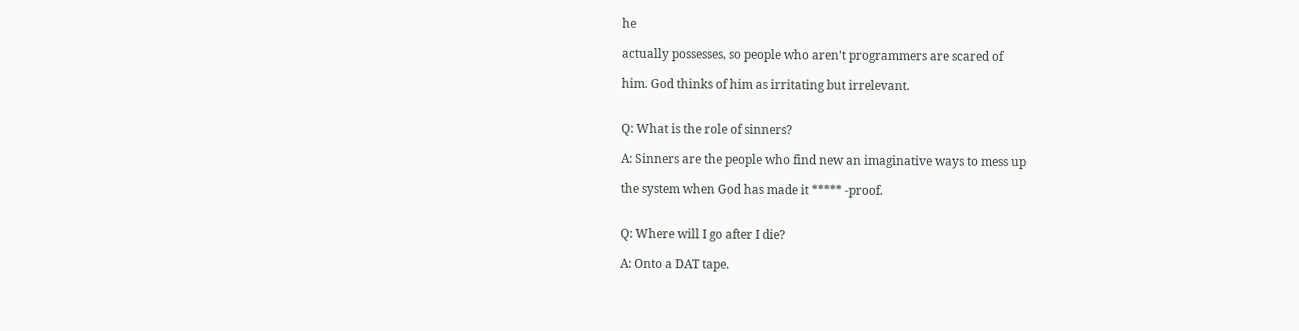he

actually possesses, so people who aren't programmers are scared of

him. God thinks of him as irritating but irrelevant.


Q: What is the role of sinners?

A: Sinners are the people who find new an imaginative ways to mess up

the system when God has made it ***** -proof.


Q: Where will I go after I die?

A: Onto a DAT tape.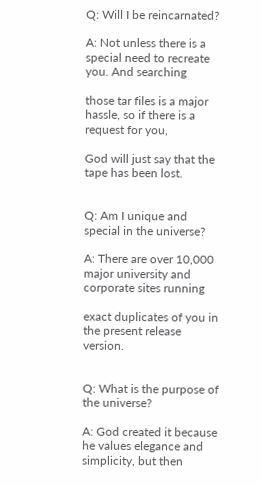Q: Will I be reincarnated?

A: Not unless there is a special need to recreate you. And searching

those tar files is a major hassle, so if there is a request for you,

God will just say that the tape has been lost.


Q: Am I unique and special in the universe?

A: There are over 10,000 major university and corporate sites running

exact duplicates of you in the present release version.


Q: What is the purpose of the universe?

A: God created it because he values elegance and simplicity, but then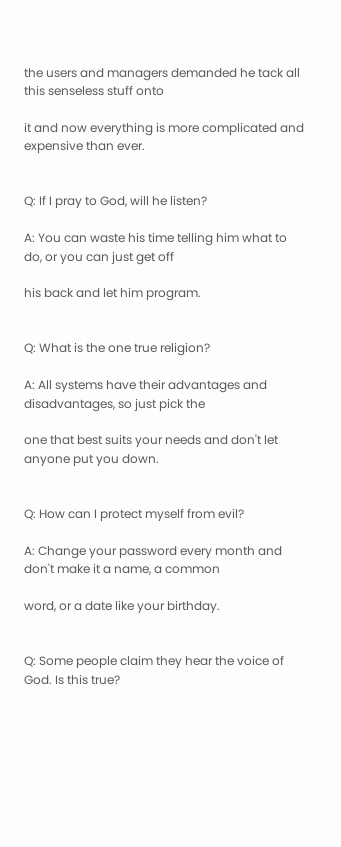the users and managers demanded he tack all this senseless stuff onto

it and now everything is more complicated and expensive than ever.


Q: If I pray to God, will he listen?

A: You can waste his time telling him what to do, or you can just get off

his back and let him program.


Q: What is the one true religion?

A: All systems have their advantages and disadvantages, so just pick the

one that best suits your needs and don't let anyone put you down.


Q: How can I protect myself from evil?

A: Change your password every month and don't make it a name, a common

word, or a date like your birthday.


Q: Some people claim they hear the voice of God. Is this true?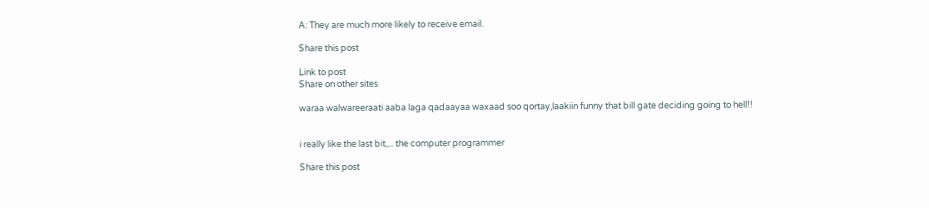A: They are much more likely to receive email.

Share this post

Link to post
Share on other sites

waraa walwareeraati aaba laga qadaayaa waxaad soo qortay,laakiin funny that bill gate deciding going to hell!!


i really like the last bit,... the computer programmer

Share this post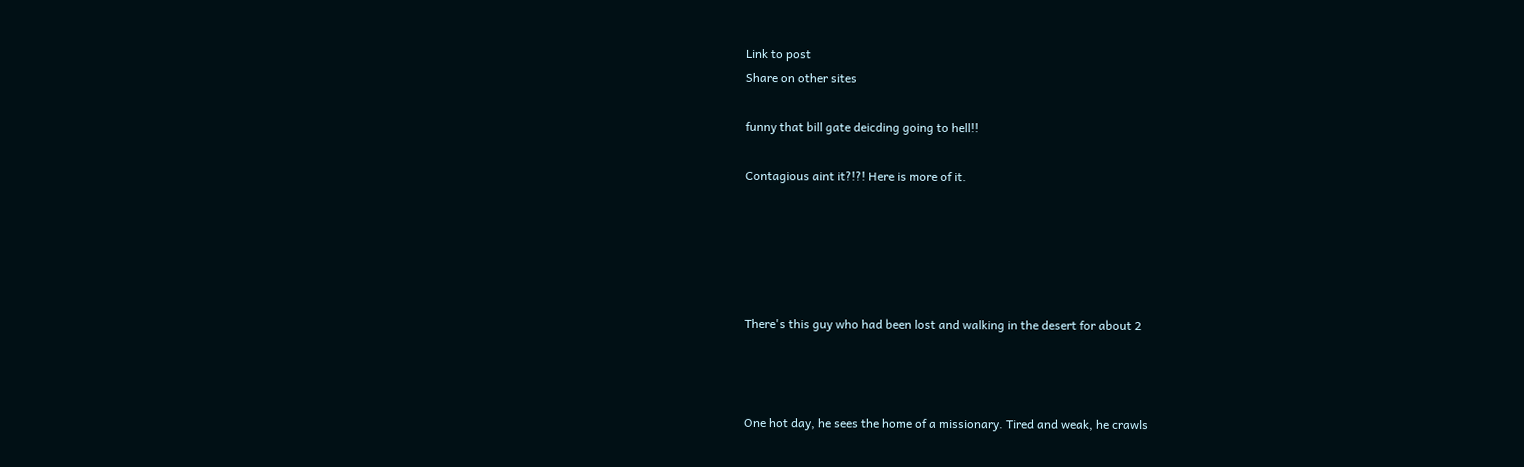Link to post
Share on other sites

funny that bill gate deicding going to hell!!

Contagious aint it?!?! Here is more of it.





There's this guy who had been lost and walking in the desert for about 2



One hot day, he sees the home of a missionary. Tired and weak, he crawls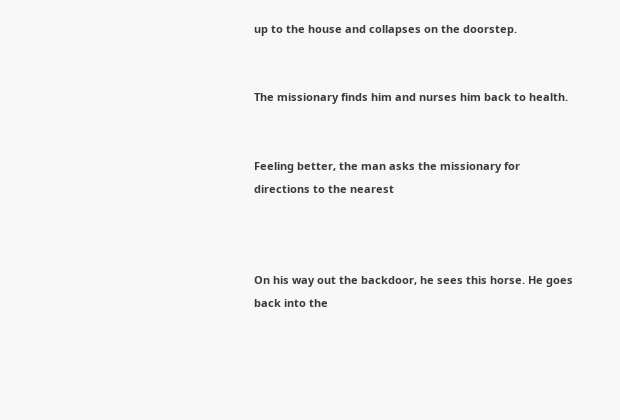up to the house and collapses on the doorstep.


The missionary finds him and nurses him back to health.


Feeling better, the man asks the missionary for directions to the nearest



On his way out the backdoor, he sees this horse. He goes back into the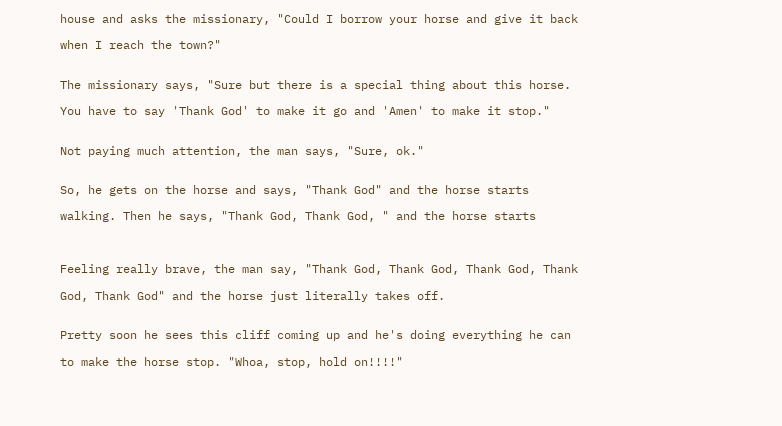house and asks the missionary, "Could I borrow your horse and give it back

when I reach the town?"


The missionary says, "Sure but there is a special thing about this horse.

You have to say 'Thank God' to make it go and 'Amen' to make it stop."


Not paying much attention, the man says, "Sure, ok."


So, he gets on the horse and says, "Thank God" and the horse starts

walking. Then he says, "Thank God, Thank God, " and the horse starts



Feeling really brave, the man say, "Thank God, Thank God, Thank God, Thank

God, Thank God" and the horse just literally takes off.


Pretty soon he sees this cliff coming up and he's doing everything he can

to make the horse stop. "Whoa, stop, hold on!!!!"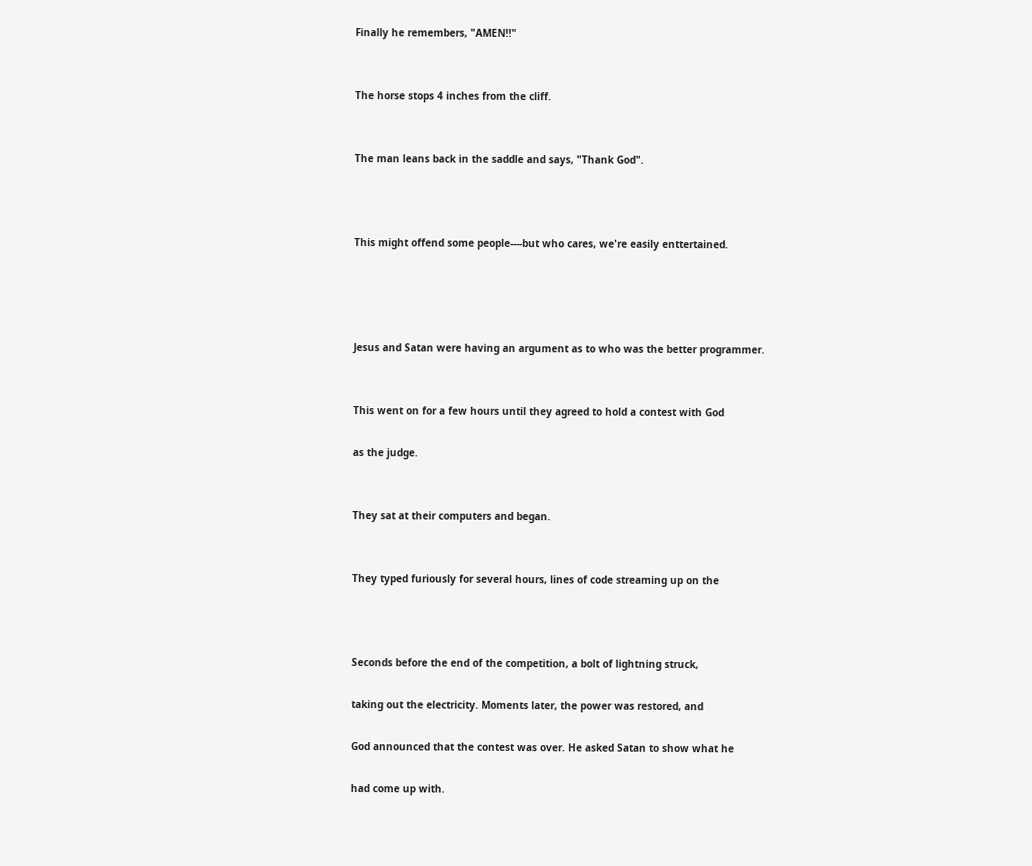Finally he remembers, "AMEN!!"


The horse stops 4 inches from the cliff.


The man leans back in the saddle and says, "Thank God".



This might offend some people----but who cares, we're easily enttertained.




Jesus and Satan were having an argument as to who was the better programmer.


This went on for a few hours until they agreed to hold a contest with God

as the judge.


They sat at their computers and began.


They typed furiously for several hours, lines of code streaming up on the



Seconds before the end of the competition, a bolt of lightning struck,

taking out the electricity. Moments later, the power was restored, and

God announced that the contest was over. He asked Satan to show what he

had come up with.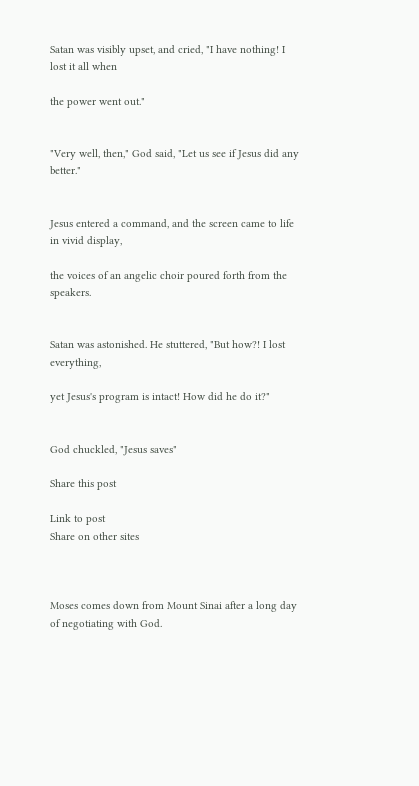Satan was visibly upset, and cried, "I have nothing! I lost it all when

the power went out."


"Very well, then," God said, "Let us see if Jesus did any better."


Jesus entered a command, and the screen came to life in vivid display,

the voices of an angelic choir poured forth from the speakers.


Satan was astonished. He stuttered, "But how?! I lost everything,

yet Jesus's program is intact! How did he do it?"


God chuckled, "Jesus saves"

Share this post

Link to post
Share on other sites



Moses comes down from Mount Sinai after a long day of negotiating with God.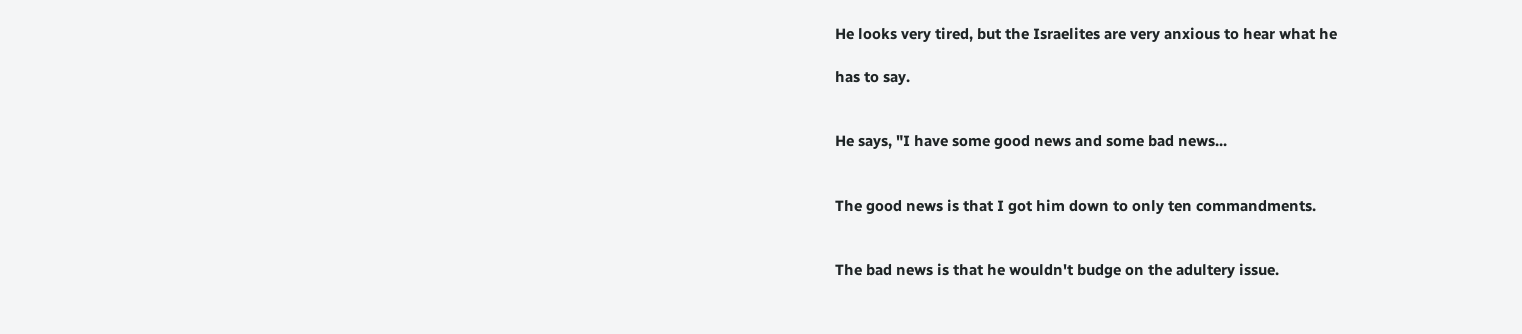He looks very tired, but the Israelites are very anxious to hear what he

has to say.


He says, "I have some good news and some bad news...


The good news is that I got him down to only ten commandments.


The bad news is that he wouldn't budge on the adultery issue.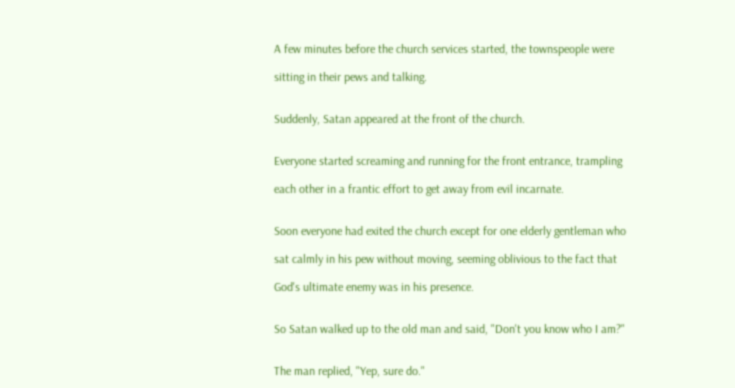A few minutes before the church services started, the townspeople were

sitting in their pews and talking.


Suddenly, Satan appeared at the front of the church.


Everyone started screaming and running for the front entrance, trampling

each other in a frantic effort to get away from evil incarnate.


Soon everyone had exited the church except for one elderly gentleman who

sat calmly in his pew without moving, seeming oblivious to the fact that

God's ultimate enemy was in his presence.


So Satan walked up to the old man and said, "Don't you know who I am?"


The man replied, "Yep, sure do."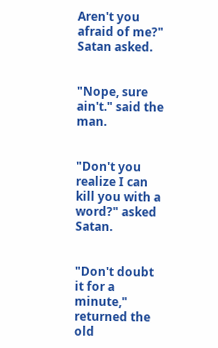Aren't you afraid of me?" Satan asked.


"Nope, sure ain't." said the man.


"Don't you realize I can kill you with a word?" asked Satan.


"Don't doubt it for a minute," returned the old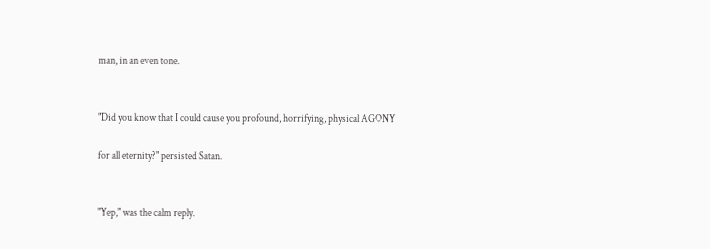man, in an even tone.


"Did you know that I could cause you profound, horrifying, physical AGONY

for all eternity?" persisted Satan.


"Yep," was the calm reply.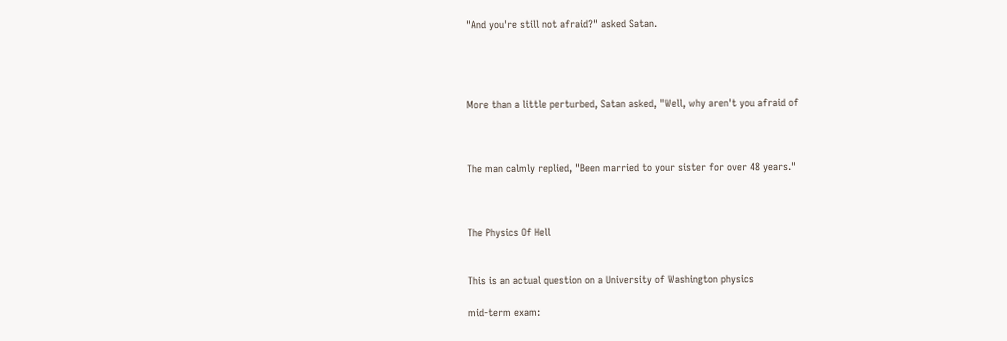"And you're still not afraid?" asked Satan.




More than a little perturbed, Satan asked, "Well, why aren't you afraid of



The man calmly replied, "Been married to your sister for over 48 years."



The Physics Of Hell


This is an actual question on a University of Washington physics

mid-term exam: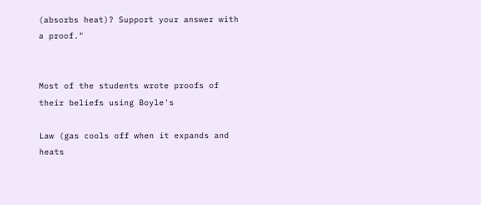(absorbs heat)? Support your answer with a proof."


Most of the students wrote proofs of their beliefs using Boyle's

Law (gas cools off when it expands and heats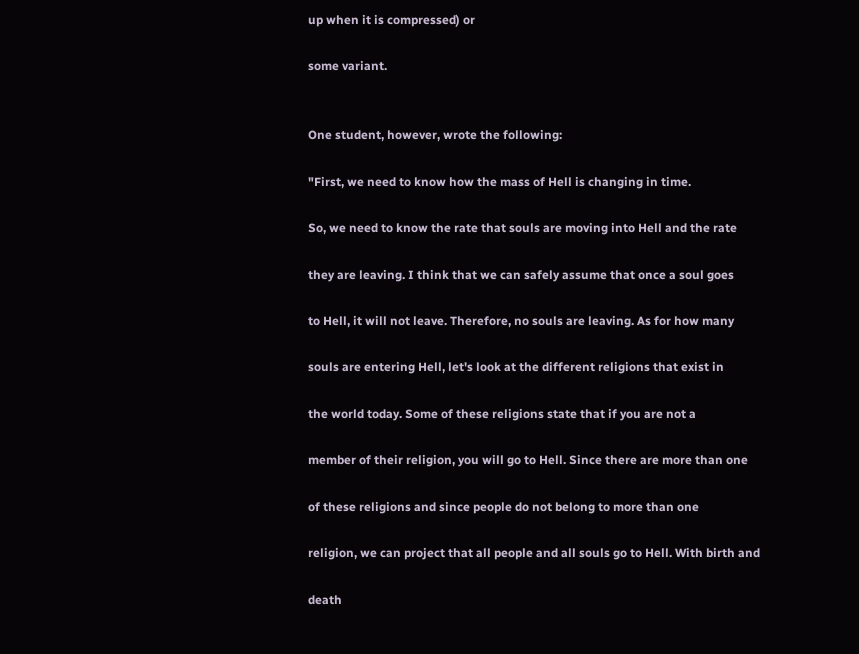up when it is compressed) or

some variant.


One student, however, wrote the following:

"First, we need to know how the mass of Hell is changing in time.

So, we need to know the rate that souls are moving into Hell and the rate

they are leaving. I think that we can safely assume that once a soul goes

to Hell, it will not leave. Therefore, no souls are leaving. As for how many

souls are entering Hell, let's look at the different religions that exist in

the world today. Some of these religions state that if you are not a

member of their religion, you will go to Hell. Since there are more than one

of these religions and since people do not belong to more than one

religion, we can project that all people and all souls go to Hell. With birth and

death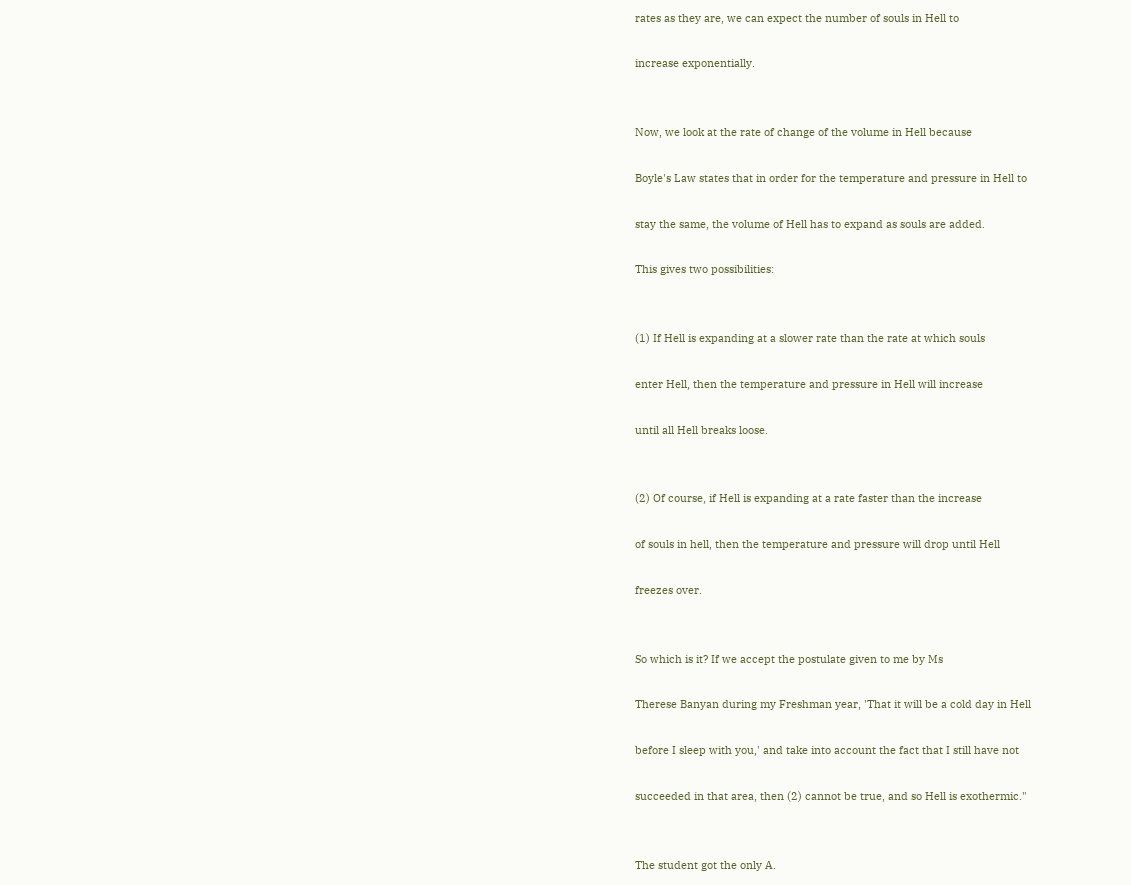rates as they are, we can expect the number of souls in Hell to

increase exponentially.


Now, we look at the rate of change of the volume in Hell because

Boyle's Law states that in order for the temperature and pressure in Hell to

stay the same, the volume of Hell has to expand as souls are added.

This gives two possibilities:


(1) If Hell is expanding at a slower rate than the rate at which souls

enter Hell, then the temperature and pressure in Hell will increase

until all Hell breaks loose.


(2) Of course, if Hell is expanding at a rate faster than the increase

of souls in hell, then the temperature and pressure will drop until Hell

freezes over.


So which is it? If we accept the postulate given to me by Ms

Therese Banyan during my Freshman year, 'That it will be a cold day in Hell

before I sleep with you,' and take into account the fact that I still have not

succeeded in that area, then (2) cannot be true, and so Hell is exothermic."


The student got the only A.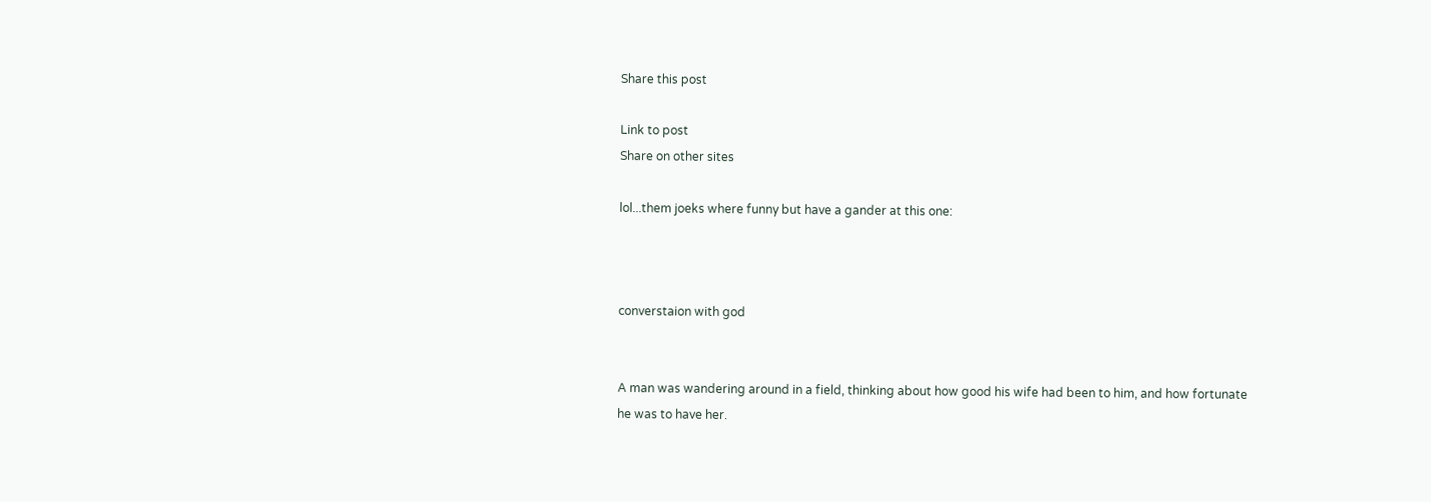Share this post

Link to post
Share on other sites

lol...them joeks where funny but have a gander at this one:



converstaion with god


A man was wandering around in a field, thinking about how good his wife had been to him, and how fortunate he was to have her.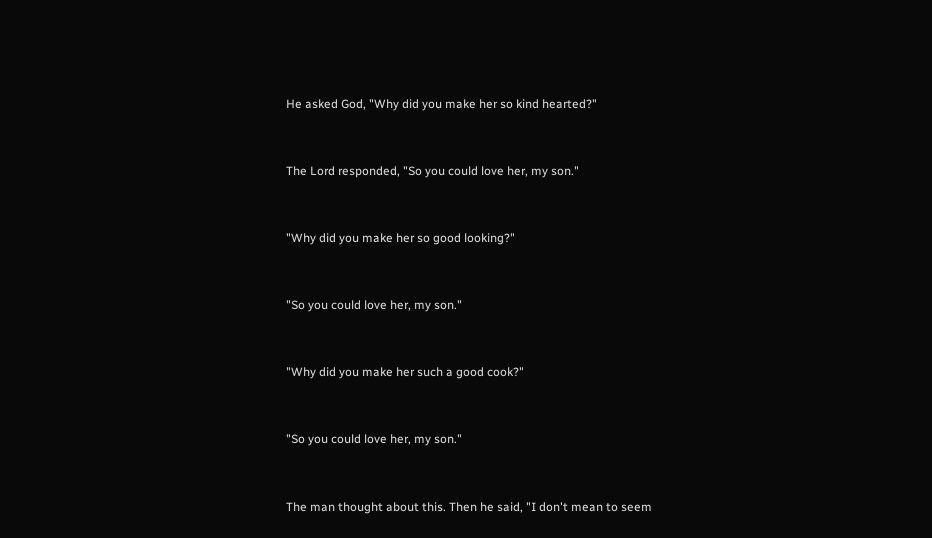He asked God, "Why did you make her so kind hearted?"


The Lord responded, "So you could love her, my son."


"Why did you make her so good looking?"


"So you could love her, my son."


"Why did you make her such a good cook?"


"So you could love her, my son."


The man thought about this. Then he said, "I don't mean to seem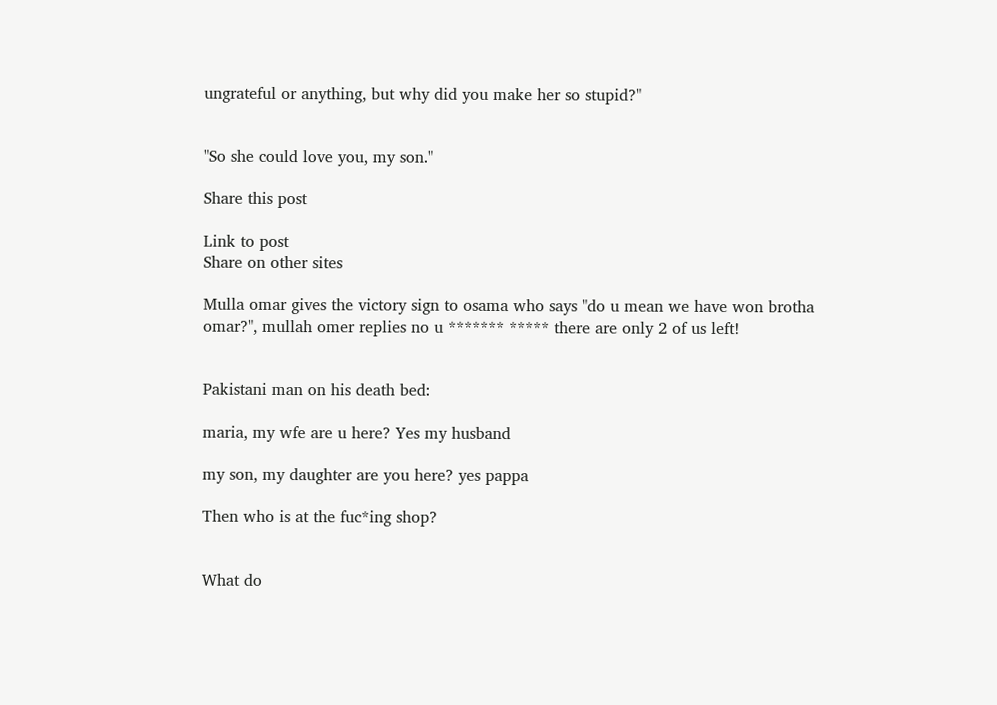ungrateful or anything, but why did you make her so stupid?"


"So she could love you, my son."

Share this post

Link to post
Share on other sites

Mulla omar gives the victory sign to osama who says "do u mean we have won brotha omar?", mullah omer replies no u ******* ***** there are only 2 of us left!


Pakistani man on his death bed:

maria, my wfe are u here? Yes my husband

my son, my daughter are you here? yes pappa

Then who is at the fuc*ing shop?


What do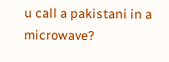u call a pakistani in a microwave?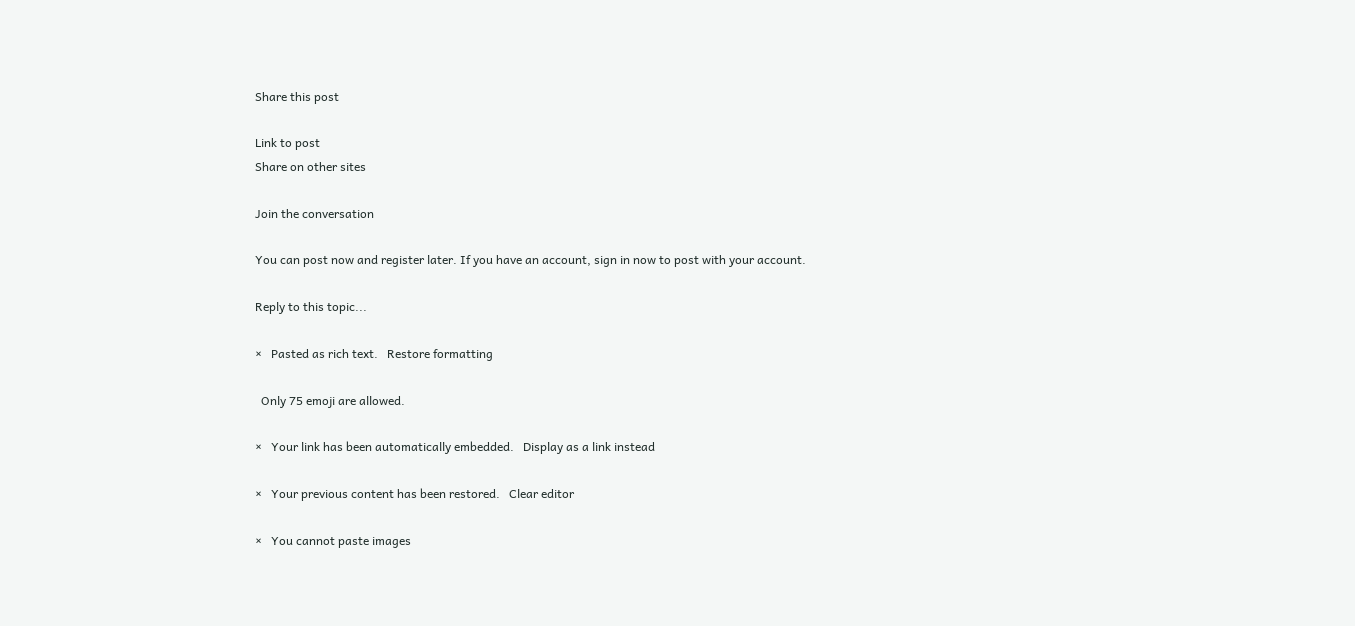Share this post

Link to post
Share on other sites

Join the conversation

You can post now and register later. If you have an account, sign in now to post with your account.

Reply to this topic...

×   Pasted as rich text.   Restore formatting

  Only 75 emoji are allowed.

×   Your link has been automatically embedded.   Display as a link instead

×   Your previous content has been restored.   Clear editor

×   You cannot paste images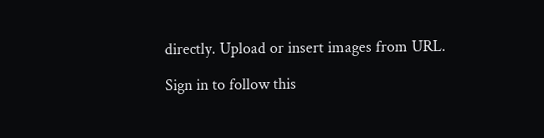directly. Upload or insert images from URL.

Sign in to follow this